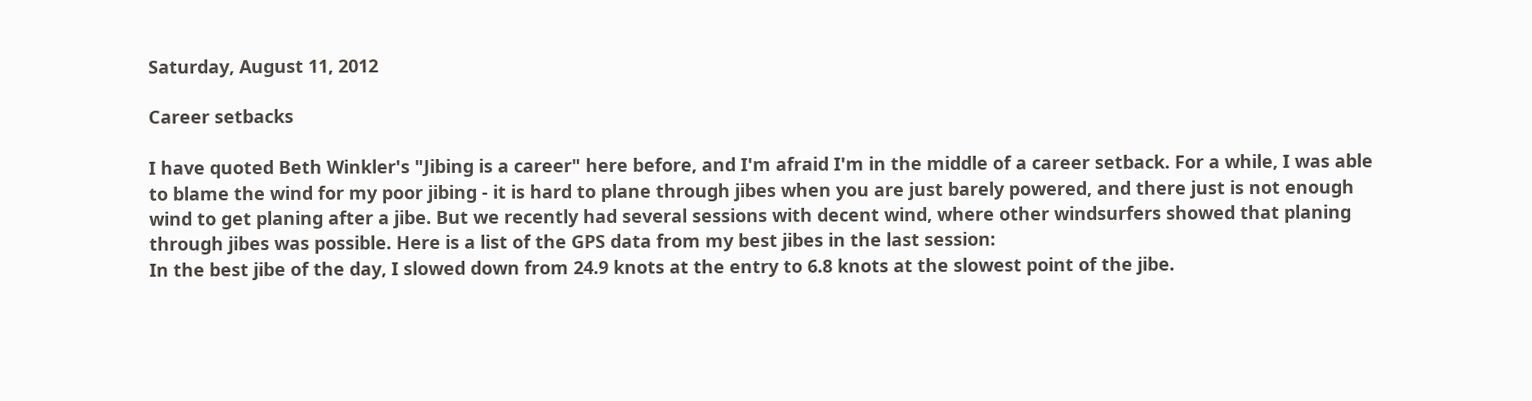Saturday, August 11, 2012

Career setbacks

I have quoted Beth Winkler's "Jibing is a career" here before, and I'm afraid I'm in the middle of a career setback. For a while, I was able to blame the wind for my poor jibing - it is hard to plane through jibes when you are just barely powered, and there just is not enough wind to get planing after a jibe. But we recently had several sessions with decent wind, where other windsurfers showed that planing through jibes was possible. Here is a list of the GPS data from my best jibes in the last session:
In the best jibe of the day, I slowed down from 24.9 knots at the entry to 6.8 knots at the slowest point of the jibe.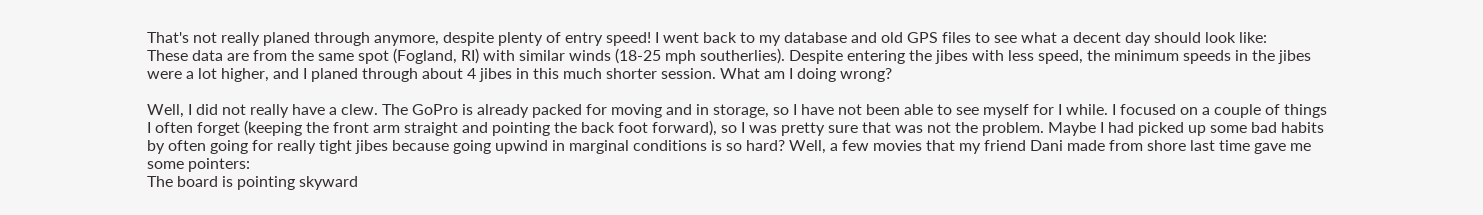That's not really planed through anymore, despite plenty of entry speed! I went back to my database and old GPS files to see what a decent day should look like:
These data are from the same spot (Fogland, RI) with similar winds (18-25 mph southerlies). Despite entering the jibes with less speed, the minimum speeds in the jibes were a lot higher, and I planed through about 4 jibes in this much shorter session. What am I doing wrong?

Well, I did not really have a clew. The GoPro is already packed for moving and in storage, so I have not been able to see myself for I while. I focused on a couple of things I often forget (keeping the front arm straight and pointing the back foot forward), so I was pretty sure that was not the problem. Maybe I had picked up some bad habits by often going for really tight jibes because going upwind in marginal conditions is so hard? Well, a few movies that my friend Dani made from shore last time gave me some pointers:
The board is pointing skyward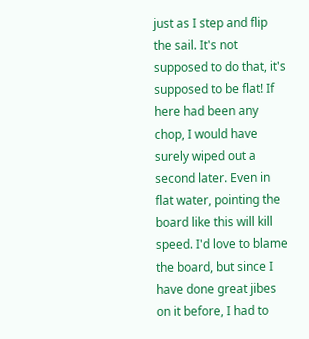just as I step and flip the sail. It's not supposed to do that, it's supposed to be flat! If here had been any chop, I would have surely wiped out a second later. Even in flat water, pointing the board like this will kill speed. I'd love to blame the board, but since I have done great jibes on it before, I had to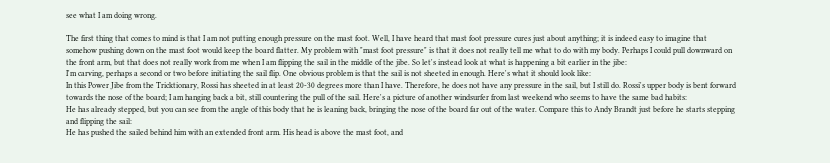see what I am doing wrong.

The first thing that comes to mind is that I am not putting enough pressure on the mast foot. Well, I have heard that mast foot pressure cures just about anything; it is indeed easy to imagine that somehow pushing down on the mast foot would keep the board flatter. My problem with "mast foot pressure" is that it does not really tell me what to do with my body. Perhaps I could pull downward on the front arm, but that does not really work from me when I am flipping the sail in the middle of the jibe. So let's instead look at what is happening a bit earlier in the jibe:
I'm carving, perhaps a second or two before initiating the sail flip. One obvious problem is that the sail is not sheeted in enough. Here's what it should look like:
In this Power Jibe from the Tricktionary, Rossi has sheeted in at least 20-30 degrees more than I have. Therefore, he does not have any pressure in the sail, but I still do. Rossi's upper body is bent forward towards the nose of the board; I am hanging back a bit, still countering the pull of the sail. Here's a picture of another windsurfer from last weekend who seems to have the same bad habits:
He has already stepped, but you can see from the angle of this body that he is leaning back, bringing the nose of the board far out of the water. Compare this to Andy Brandt just before he starts stepping and flipping the sail:
He has pushed the sailed behind him with an extended front arm. His head is above the mast foot, and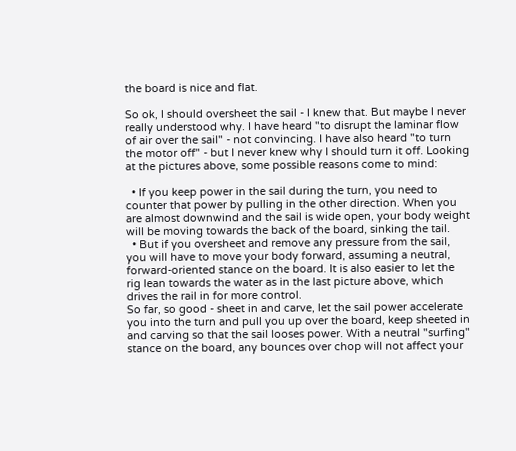the board is nice and flat.

So ok, I should oversheet the sail - I knew that. But maybe I never really understood why. I have heard "to disrupt the laminar flow of air over the sail" - not convincing. I have also heard "to turn the motor off" - but I never knew why I should turn it off. Looking at the pictures above, some possible reasons come to mind:

  • If you keep power in the sail during the turn, you need to counter that power by pulling in the other direction. When you are almost downwind and the sail is wide open, your body weight will be moving towards the back of the board, sinking the tail.
  • But if you oversheet and remove any pressure from the sail, you will have to move your body forward, assuming a neutral, forward-oriented stance on the board. It is also easier to let the rig lean towards the water as in the last picture above, which drives the rail in for more control.
So far, so good - sheet in and carve, let the sail power accelerate you into the turn and pull you up over the board, keep sheeted in and carving so that the sail looses power. With a neutral "surfing" stance on the board, any bounces over chop will not affect your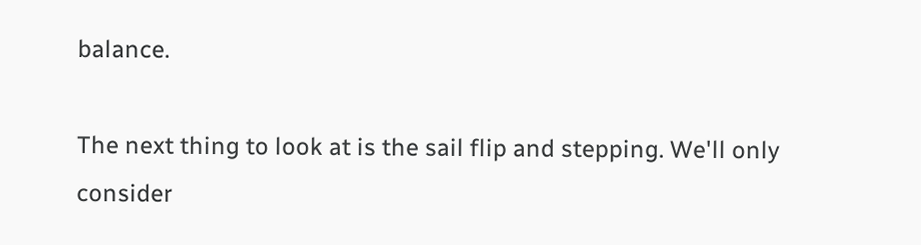balance.

The next thing to look at is the sail flip and stepping. We'll only consider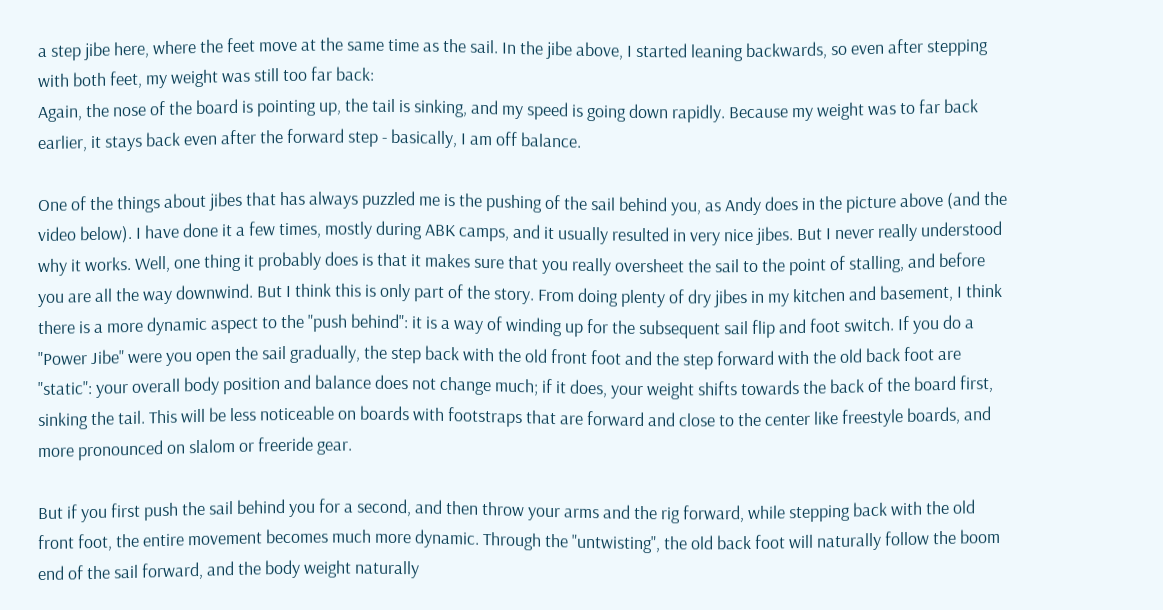a step jibe here, where the feet move at the same time as the sail. In the jibe above, I started leaning backwards, so even after stepping with both feet, my weight was still too far back:
Again, the nose of the board is pointing up, the tail is sinking, and my speed is going down rapidly. Because my weight was to far back earlier, it stays back even after the forward step - basically, I am off balance.

One of the things about jibes that has always puzzled me is the pushing of the sail behind you, as Andy does in the picture above (and the video below). I have done it a few times, mostly during ABK camps, and it usually resulted in very nice jibes. But I never really understood why it works. Well, one thing it probably does is that it makes sure that you really oversheet the sail to the point of stalling, and before you are all the way downwind. But I think this is only part of the story. From doing plenty of dry jibes in my kitchen and basement, I think there is a more dynamic aspect to the "push behind": it is a way of winding up for the subsequent sail flip and foot switch. If you do a "Power Jibe" were you open the sail gradually, the step back with the old front foot and the step forward with the old back foot are "static": your overall body position and balance does not change much; if it does, your weight shifts towards the back of the board first, sinking the tail. This will be less noticeable on boards with footstraps that are forward and close to the center like freestyle boards, and more pronounced on slalom or freeride gear.

But if you first push the sail behind you for a second, and then throw your arms and the rig forward, while stepping back with the old front foot, the entire movement becomes much more dynamic. Through the "untwisting", the old back foot will naturally follow the boom end of the sail forward, and the body weight naturally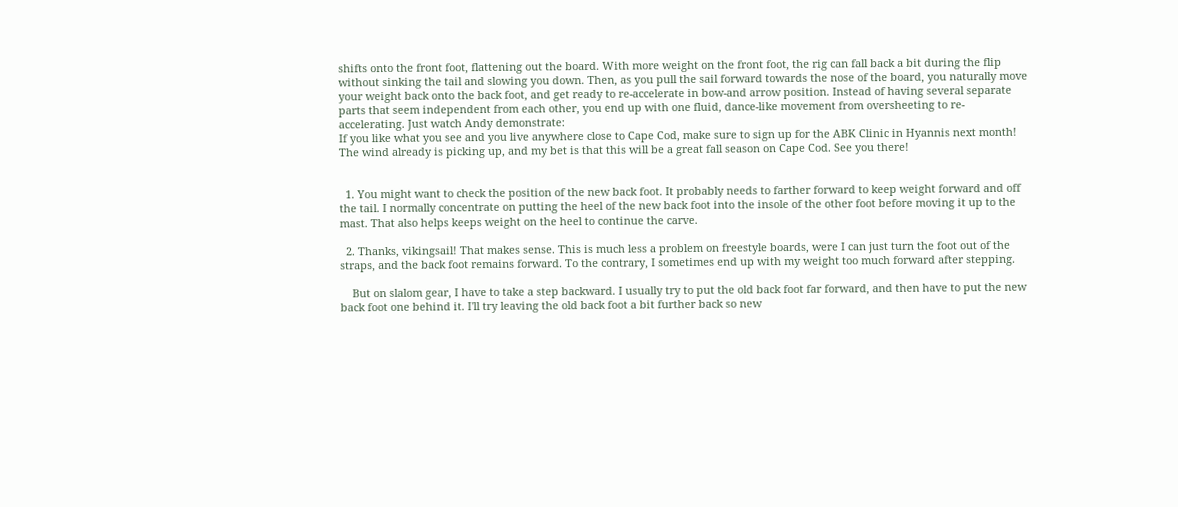shifts onto the front foot, flattening out the board. With more weight on the front foot, the rig can fall back a bit during the flip without sinking the tail and slowing you down. Then, as you pull the sail forward towards the nose of the board, you naturally move your weight back onto the back foot, and get ready to re-accelerate in bow-and arrow position. Instead of having several separate parts that seem independent from each other, you end up with one fluid, dance-like movement from oversheeting to re-accelerating. Just watch Andy demonstrate:
If you like what you see and you live anywhere close to Cape Cod, make sure to sign up for the ABK Clinic in Hyannis next month! The wind already is picking up, and my bet is that this will be a great fall season on Cape Cod. See you there!


  1. You might want to check the position of the new back foot. It probably needs to farther forward to keep weight forward and off the tail. I normally concentrate on putting the heel of the new back foot into the insole of the other foot before moving it up to the mast. That also helps keeps weight on the heel to continue the carve.

  2. Thanks, vikingsail! That makes sense. This is much less a problem on freestyle boards, were I can just turn the foot out of the straps, and the back foot remains forward. To the contrary, I sometimes end up with my weight too much forward after stepping.

    But on slalom gear, I have to take a step backward. I usually try to put the old back foot far forward, and then have to put the new back foot one behind it. I'll try leaving the old back foot a bit further back so new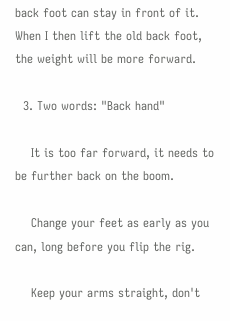back foot can stay in front of it. When I then lift the old back foot, the weight will be more forward.

  3. Two words: "Back hand"

    It is too far forward, it needs to be further back on the boom.

    Change your feet as early as you can, long before you flip the rig.

    Keep your arms straight, don't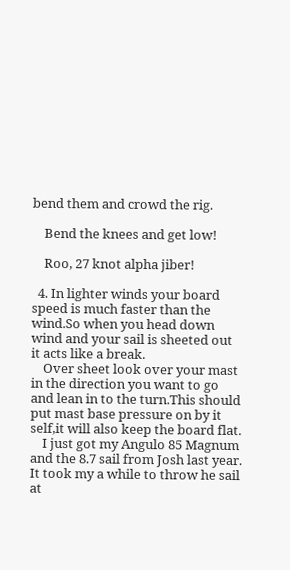bend them and crowd the rig.

    Bend the knees and get low!

    Roo, 27 knot alpha jiber!

  4. In lighter winds your board speed is much faster than the wind.So when you head down wind and your sail is sheeted out it acts like a break.
    Over sheet look over your mast in the direction you want to go and lean in to the turn.This should put mast base pressure on by it self,it will also keep the board flat.
    I just got my Angulo 85 Magnum and the 8.7 sail from Josh last year. It took my a while to throw he sail at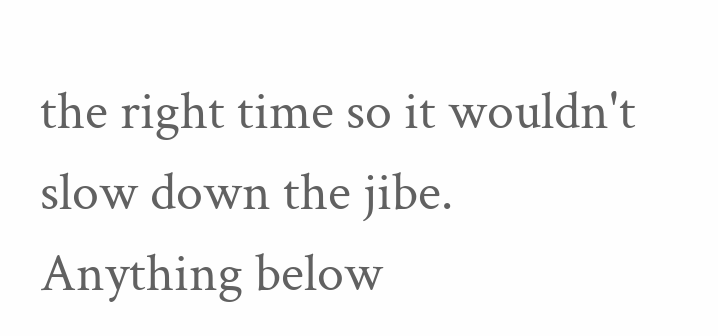the right time so it wouldn't slow down the jibe. Anything below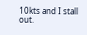10kts and I stall out.